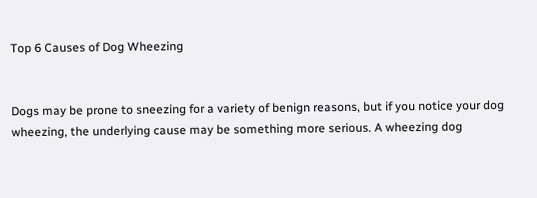Top 6 Causes of Dog Wheezing


Dogs may be prone to sneezing for a variety of benign reasons, but if you notice your dog wheezing, the underlying cause may be something more serious. A wheezing dog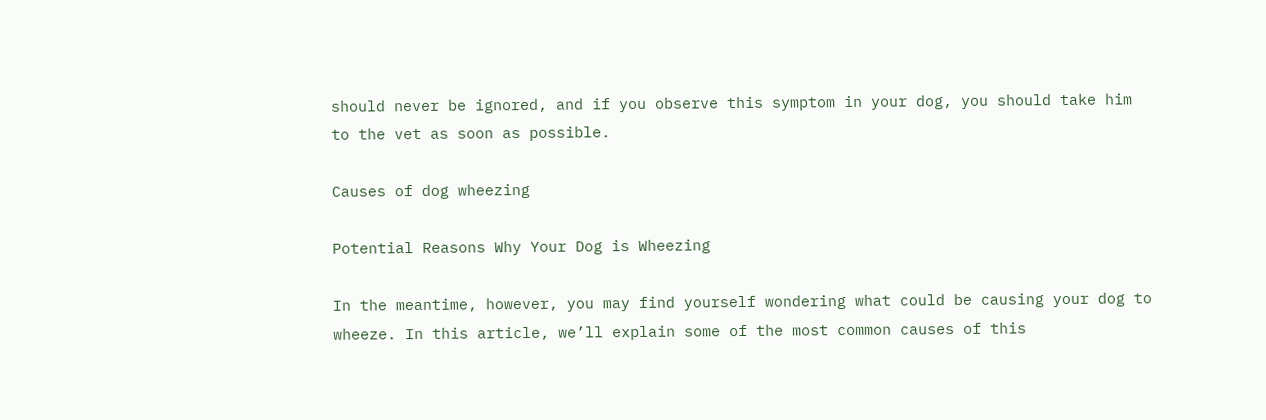should never be ignored, and if you observe this symptom in your dog, you should take him to the vet as soon as possible.

Causes of dog wheezing

Potential Reasons Why Your Dog is Wheezing

In the meantime, however, you may find yourself wondering what could be causing your dog to wheeze. In this article, we’ll explain some of the most common causes of this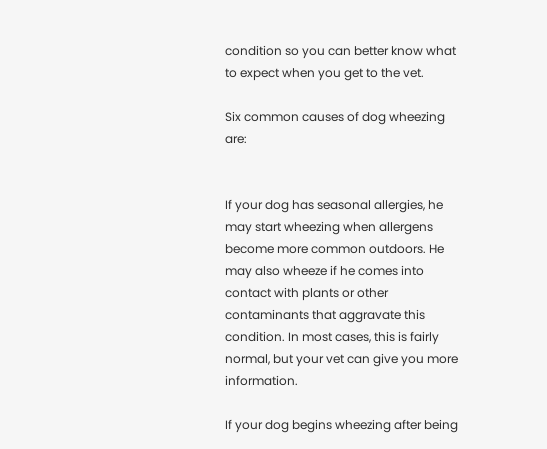condition so you can better know what to expect when you get to the vet.

Six common causes of dog wheezing are:


If your dog has seasonal allergies, he may start wheezing when allergens become more common outdoors. He may also wheeze if he comes into contact with plants or other contaminants that aggravate this condition. In most cases, this is fairly normal, but your vet can give you more information.

If your dog begins wheezing after being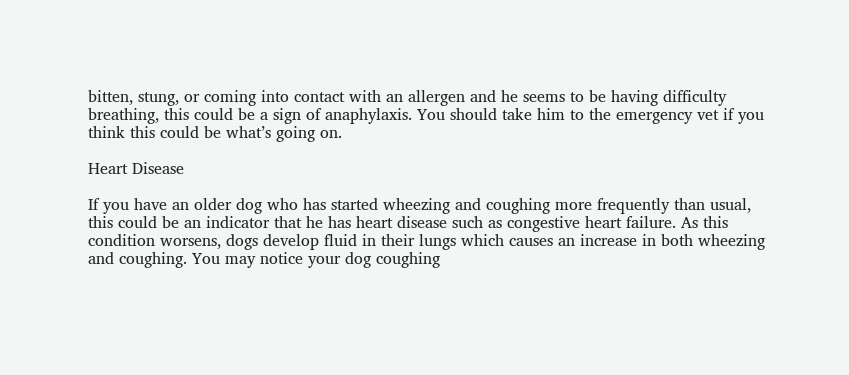bitten, stung, or coming into contact with an allergen and he seems to be having difficulty breathing, this could be a sign of anaphylaxis. You should take him to the emergency vet if you think this could be what’s going on.

Heart Disease

If you have an older dog who has started wheezing and coughing more frequently than usual, this could be an indicator that he has heart disease such as congestive heart failure. As this condition worsens, dogs develop fluid in their lungs which causes an increase in both wheezing and coughing. You may notice your dog coughing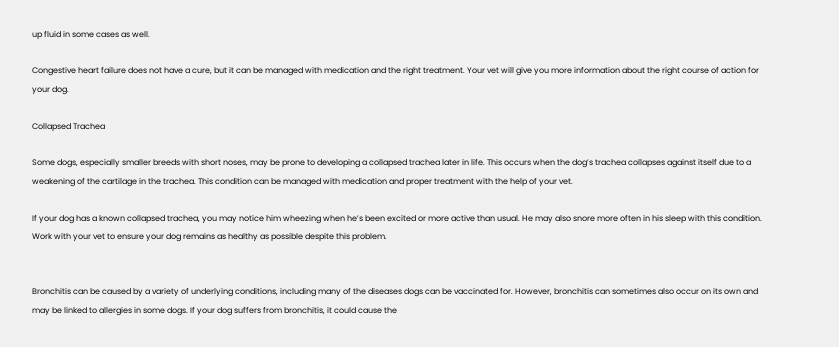up fluid in some cases as well.

Congestive heart failure does not have a cure, but it can be managed with medication and the right treatment. Your vet will give you more information about the right course of action for your dog.

Collapsed Trachea

Some dogs, especially smaller breeds with short noses, may be prone to developing a collapsed trachea later in life. This occurs when the dog’s trachea collapses against itself due to a weakening of the cartilage in the trachea. This condition can be managed with medication and proper treatment with the help of your vet.

If your dog has a known collapsed trachea, you may notice him wheezing when he’s been excited or more active than usual. He may also snore more often in his sleep with this condition. Work with your vet to ensure your dog remains as healthy as possible despite this problem.


Bronchitis can be caused by a variety of underlying conditions, including many of the diseases dogs can be vaccinated for. However, bronchitis can sometimes also occur on its own and may be linked to allergies in some dogs. If your dog suffers from bronchitis, it could cause the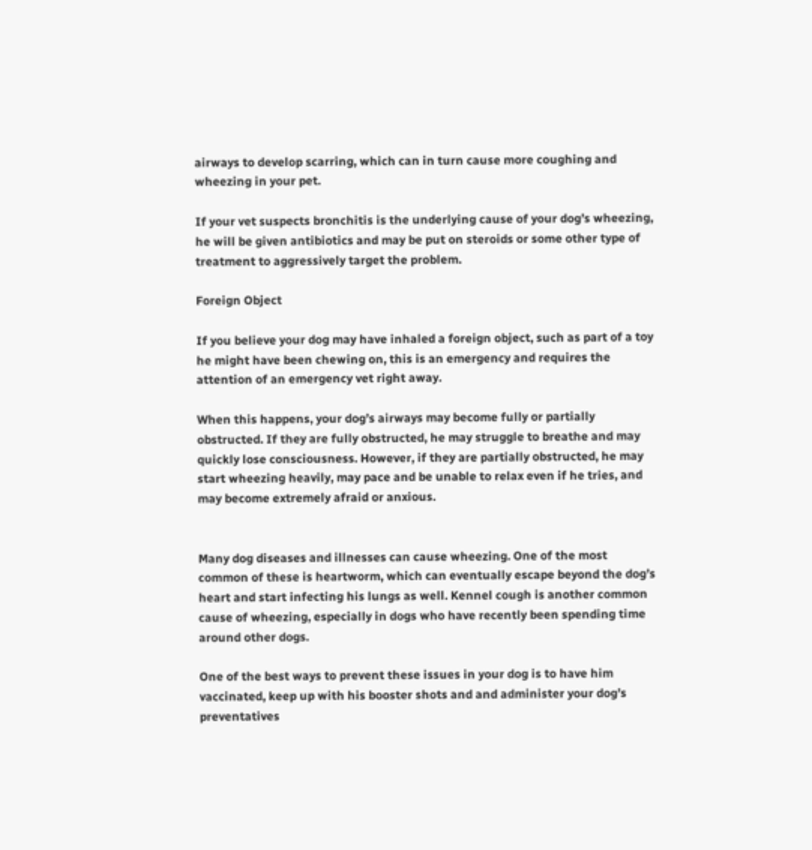airways to develop scarring, which can in turn cause more coughing and wheezing in your pet.

If your vet suspects bronchitis is the underlying cause of your dog’s wheezing, he will be given antibiotics and may be put on steroids or some other type of treatment to aggressively target the problem.

Foreign Object

If you believe your dog may have inhaled a foreign object, such as part of a toy he might have been chewing on, this is an emergency and requires the attention of an emergency vet right away.

When this happens, your dog’s airways may become fully or partially obstructed. If they are fully obstructed, he may struggle to breathe and may quickly lose consciousness. However, if they are partially obstructed, he may start wheezing heavily, may pace and be unable to relax even if he tries, and may become extremely afraid or anxious.


Many dog diseases and illnesses can cause wheezing. One of the most common of these is heartworm, which can eventually escape beyond the dog’s heart and start infecting his lungs as well. Kennel cough is another common cause of wheezing, especially in dogs who have recently been spending time around other dogs.

One of the best ways to prevent these issues in your dog is to have him vaccinated, keep up with his booster shots and and administer your dog’s preventatives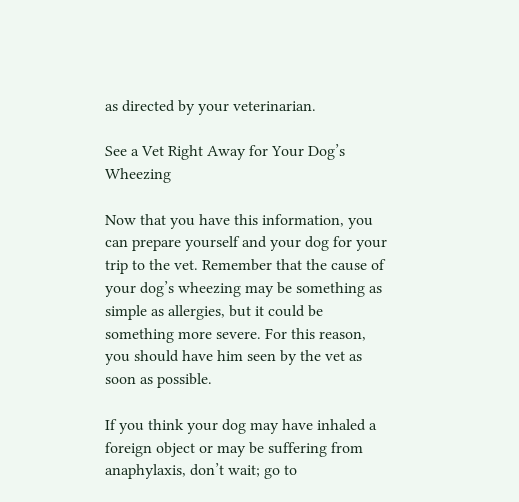as directed by your veterinarian.

See a Vet Right Away for Your Dog’s Wheezing

Now that you have this information, you can prepare yourself and your dog for your trip to the vet. Remember that the cause of your dog’s wheezing may be something as simple as allergies, but it could be something more severe. For this reason, you should have him seen by the vet as soon as possible.

If you think your dog may have inhaled a foreign object or may be suffering from anaphylaxis, don’t wait; go to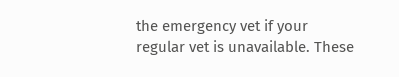the emergency vet if your regular vet is unavailable. These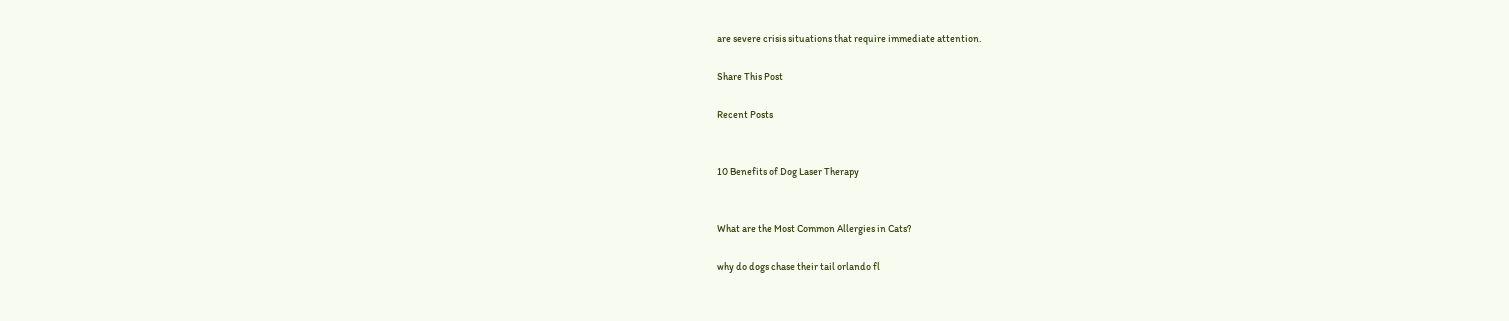are severe crisis situations that require immediate attention.

Share This Post

Recent Posts


10 Benefits of Dog Laser Therapy


What are the Most Common Allergies in Cats?

why do dogs chase their tail orlando fl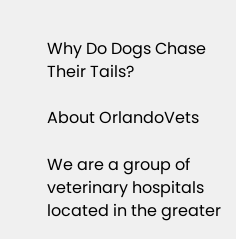Why Do Dogs Chase Their Tails?

About OrlandoVets

We are a group of veterinary hospitals located in the greater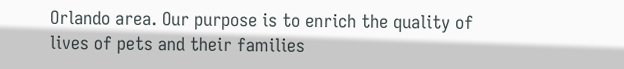Orlando area. Our purpose is to enrich the quality of lives of pets and their families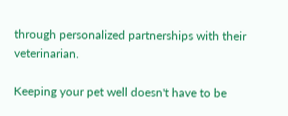through personalized partnerships with their veterinarian.

Keeping your pet well doesn't have to be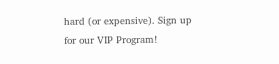hard (or expensive). Sign up for our VIP Program!